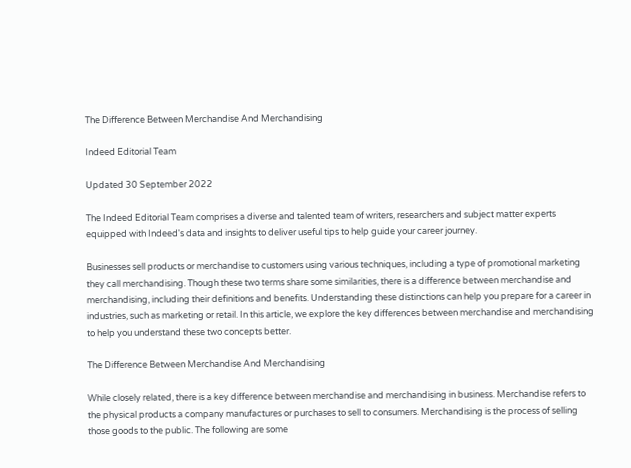The Difference Between Merchandise And Merchandising

Indeed Editorial Team

Updated 30 September 2022

The Indeed Editorial Team comprises a diverse and talented team of writers, researchers and subject matter experts equipped with Indeed's data and insights to deliver useful tips to help guide your career journey.

Businesses sell products or merchandise to customers using various techniques, including a type of promotional marketing they call merchandising. Though these two terms share some similarities, there is a difference between merchandise and merchandising, including their definitions and benefits. Understanding these distinctions can help you prepare for a career in industries, such as marketing or retail. In this article, we explore the key differences between merchandise and merchandising to help you understand these two concepts better.

The Difference Between Merchandise And Merchandising

While closely related, there is a key difference between merchandise and merchandising in business. Merchandise refers to the physical products a company manufactures or purchases to sell to consumers. Merchandising is the process of selling those goods to the public. The following are some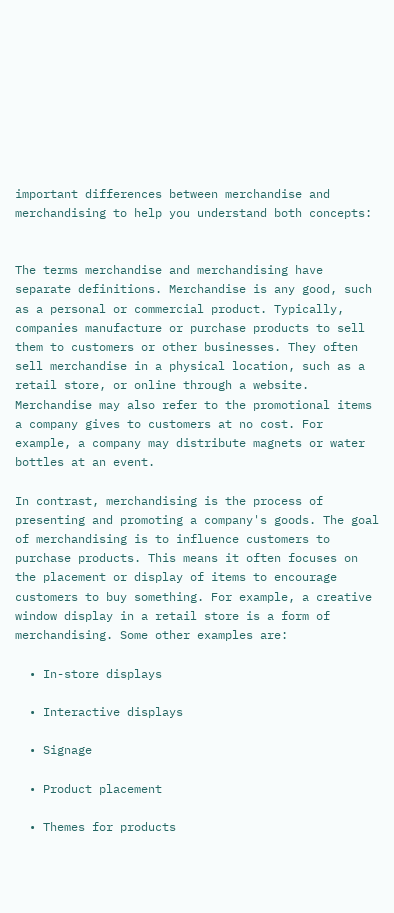important differences between merchandise and merchandising to help you understand both concepts:


The terms merchandise and merchandising have separate definitions. Merchandise is any good, such as a personal or commercial product. Typically, companies manufacture or purchase products to sell them to customers or other businesses. They often sell merchandise in a physical location, such as a retail store, or online through a website. Merchandise may also refer to the promotional items a company gives to customers at no cost. For example, a company may distribute magnets or water bottles at an event.

In contrast, merchandising is the process of presenting and promoting a company's goods. The goal of merchandising is to influence customers to purchase products. This means it often focuses on the placement or display of items to encourage customers to buy something. For example, a creative window display in a retail store is a form of merchandising. Some other examples are:

  • In-store displays

  • Interactive displays

  • Signage

  • Product placement

  • Themes for products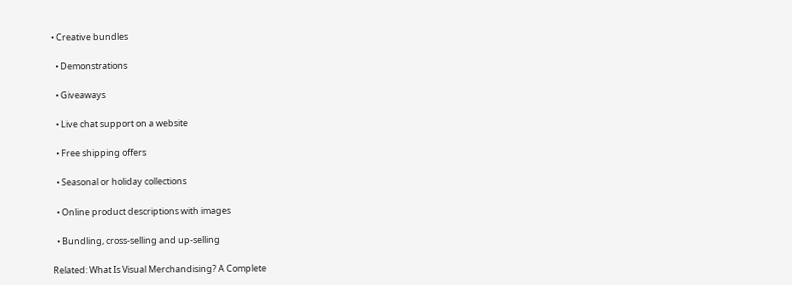• Creative bundles

  • Demonstrations

  • Giveaways

  • Live chat support on a website

  • Free shipping offers

  • Seasonal or holiday collections

  • Online product descriptions with images

  • Bundling, cross-selling and up-selling

Related: What Is Visual Merchandising? A Complete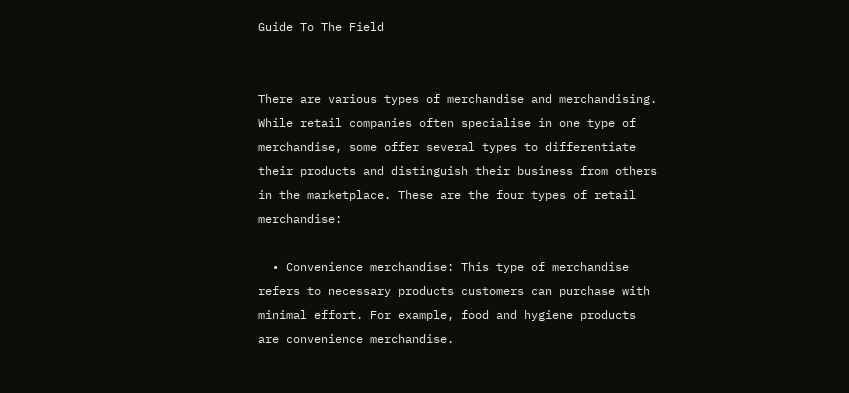Guide To The Field


There are various types of merchandise and merchandising. While retail companies often specialise in one type of merchandise, some offer several types to differentiate their products and distinguish their business from others in the marketplace. These are the four types of retail merchandise:

  • Convenience merchandise: This type of merchandise refers to necessary products customers can purchase with minimal effort. For example, food and hygiene products are convenience merchandise.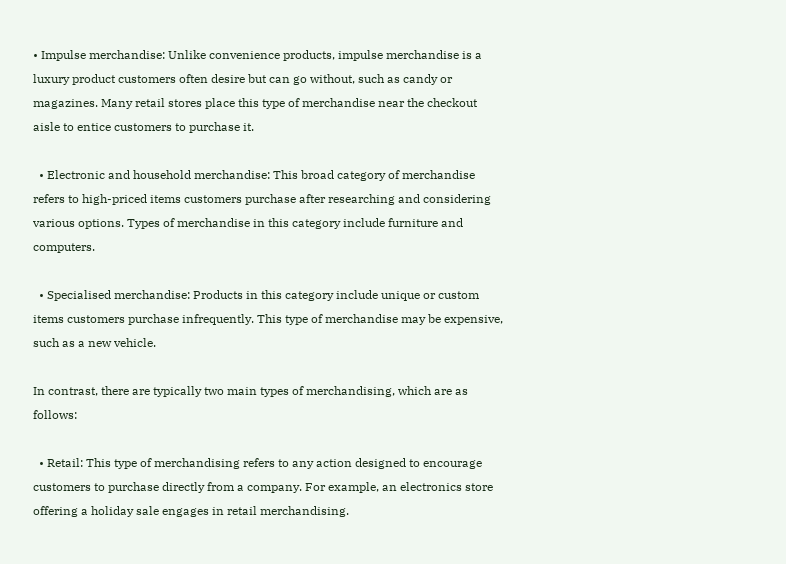• Impulse merchandise: Unlike convenience products, impulse merchandise is a luxury product customers often desire but can go without, such as candy or magazines. Many retail stores place this type of merchandise near the checkout aisle to entice customers to purchase it.

  • Electronic and household merchandise: This broad category of merchandise refers to high-priced items customers purchase after researching and considering various options. Types of merchandise in this category include furniture and computers.

  • Specialised merchandise: Products in this category include unique or custom items customers purchase infrequently. This type of merchandise may be expensive, such as a new vehicle.

In contrast, there are typically two main types of merchandising, which are as follows:

  • Retail: This type of merchandising refers to any action designed to encourage customers to purchase directly from a company. For example, an electronics store offering a holiday sale engages in retail merchandising.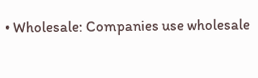• Wholesale: Companies use wholesale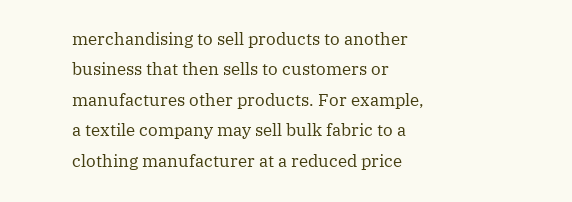merchandising to sell products to another business that then sells to customers or manufactures other products. For example, a textile company may sell bulk fabric to a clothing manufacturer at a reduced price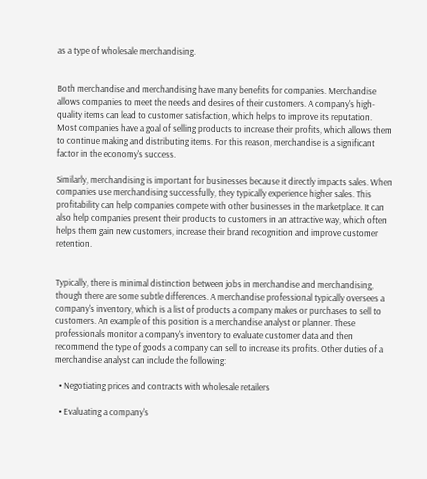as a type of wholesale merchandising.


Both merchandise and merchandising have many benefits for companies. Merchandise allows companies to meet the needs and desires of their customers. A company's high-quality items can lead to customer satisfaction, which helps to improve its reputation. Most companies have a goal of selling products to increase their profits, which allows them to continue making and distributing items. For this reason, merchandise is a significant factor in the economy's success.

Similarly, merchandising is important for businesses because it directly impacts sales. When companies use merchandising successfully, they typically experience higher sales. This profitability can help companies compete with other businesses in the marketplace. It can also help companies present their products to customers in an attractive way, which often helps them gain new customers, increase their brand recognition and improve customer retention.


Typically, there is minimal distinction between jobs in merchandise and merchandising, though there are some subtle differences. A merchandise professional typically oversees a company's inventory, which is a list of products a company makes or purchases to sell to customers. An example of this position is a merchandise analyst or planner. These professionals monitor a company's inventory to evaluate customer data and then recommend the type of goods a company can sell to increase its profits. Other duties of a merchandise analyst can include the following:

  • Negotiating prices and contracts with wholesale retailers

  • Evaluating a company's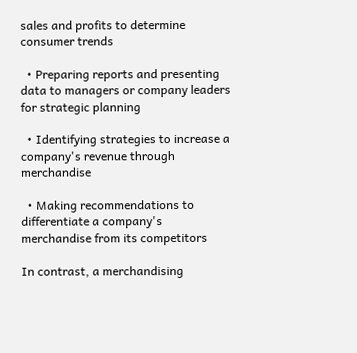sales and profits to determine consumer trends

  • Preparing reports and presenting data to managers or company leaders for strategic planning

  • Identifying strategies to increase a company's revenue through merchandise

  • Making recommendations to differentiate a company's merchandise from its competitors

In contrast, a merchandising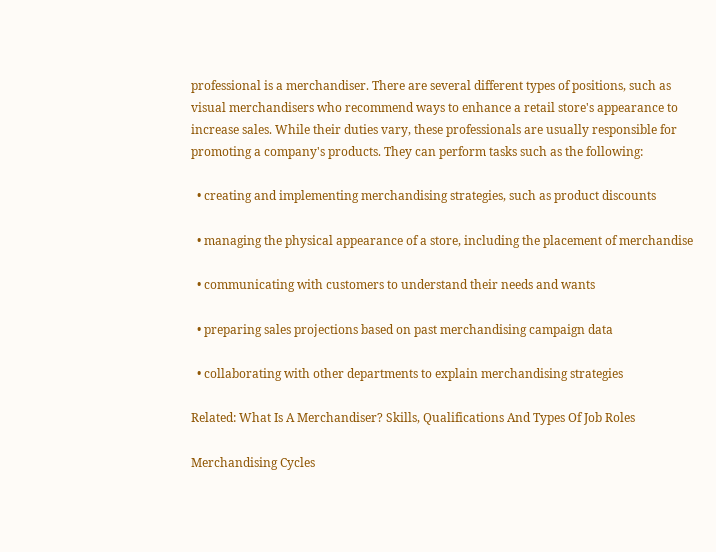professional is a merchandiser. There are several different types of positions, such as visual merchandisers who recommend ways to enhance a retail store's appearance to increase sales. While their duties vary, these professionals are usually responsible for promoting a company's products. They can perform tasks such as the following:

  • creating and implementing merchandising strategies, such as product discounts

  • managing the physical appearance of a store, including the placement of merchandise

  • communicating with customers to understand their needs and wants

  • preparing sales projections based on past merchandising campaign data

  • collaborating with other departments to explain merchandising strategies

Related: What Is A Merchandiser? Skills, Qualifications And Types Of Job Roles

Merchandising Cycles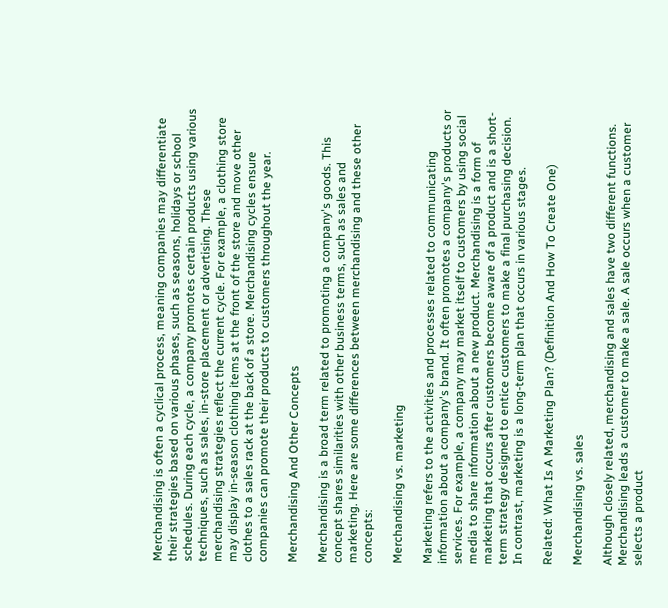Merchandising is often a cyclical process, meaning companies may differentiate their strategies based on various phases, such as seasons, holidays or school schedules. During each cycle, a company promotes certain products using various techniques, such as sales, in-store placement or advertising. These merchandising strategies reflect the current cycle. For example, a clothing store may display in-season clothing items at the front of the store and move other clothes to a sales rack at the back of a store. Merchandising cycles ensure companies can promote their products to customers throughout the year.

Merchandising And Other Concepts

Merchandising is a broad term related to promoting a company's goods. This concept shares similarities with other business terms, such as sales and marketing. Here are some differences between merchandising and these other concepts:

Merchandising vs. marketing

Marketing refers to the activities and processes related to communicating information about a company's brand. It often promotes a company's products or services. For example, a company may market itself to customers by using social media to share information about a new product. Merchandising is a form of marketing that occurs after customers become aware of a product and is a short-term strategy designed to entice customers to make a final purchasing decision. In contrast, marketing is a long-term plan that occurs in various stages.

Related: What Is A Marketing Plan? (Definition And How To Create One)

Merchandising vs. sales

Although closely related, merchandising and sales have two different functions. Merchandising leads a customer to make a sale. A sale occurs when a customer selects a product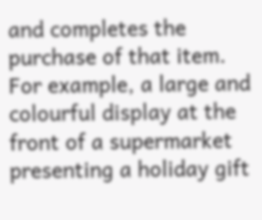and completes the purchase of that item. For example, a large and colourful display at the front of a supermarket presenting a holiday gift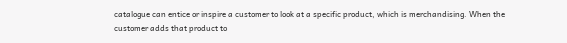catalogue can entice or inspire a customer to look at a specific product, which is merchandising. When the customer adds that product to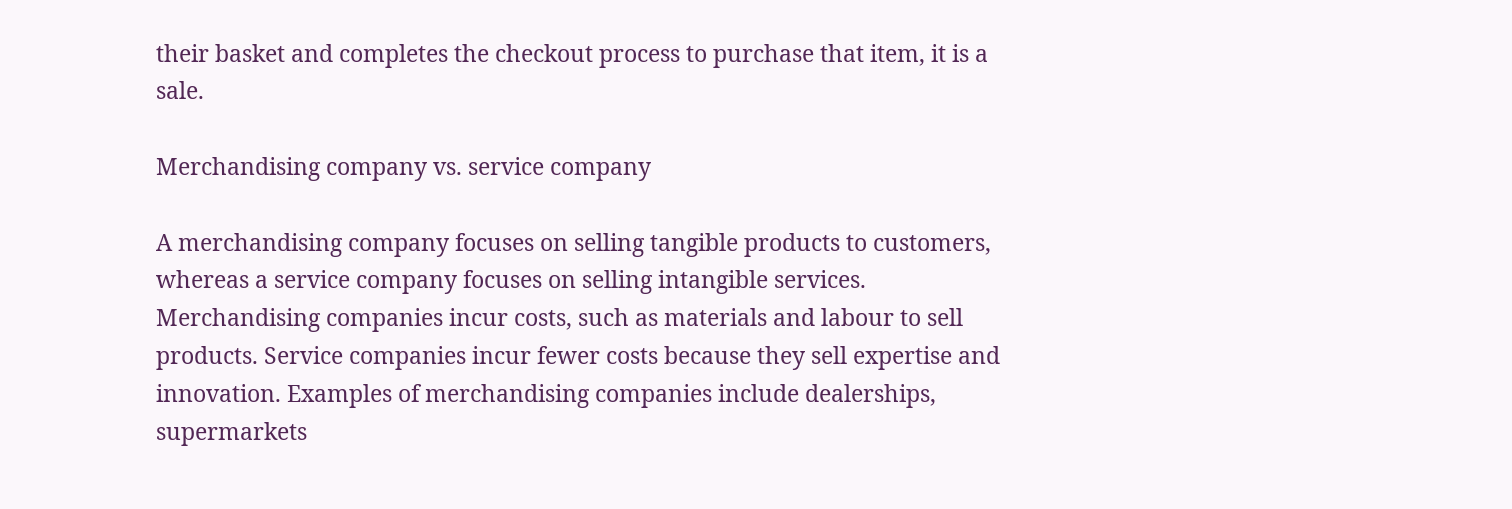their basket and completes the checkout process to purchase that item, it is a sale.

Merchandising company vs. service company

A merchandising company focuses on selling tangible products to customers, whereas a service company focuses on selling intangible services. Merchandising companies incur costs, such as materials and labour to sell products. Service companies incur fewer costs because they sell expertise and innovation. Examples of merchandising companies include dealerships, supermarkets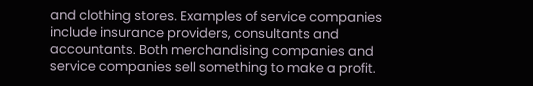and clothing stores. Examples of service companies include insurance providers, consultants and accountants. Both merchandising companies and service companies sell something to make a profit.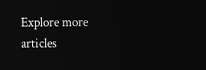Explore more articles